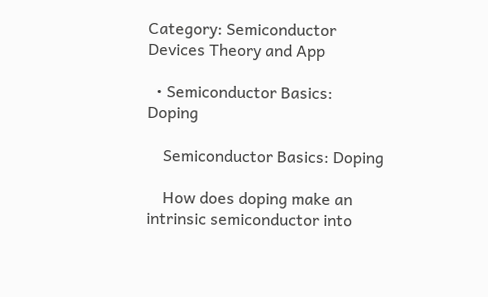Category: Semiconductor Devices Theory and App

  • Semiconductor Basics: Doping

    Semiconductor Basics: Doping

    How does doping make an intrinsic semiconductor into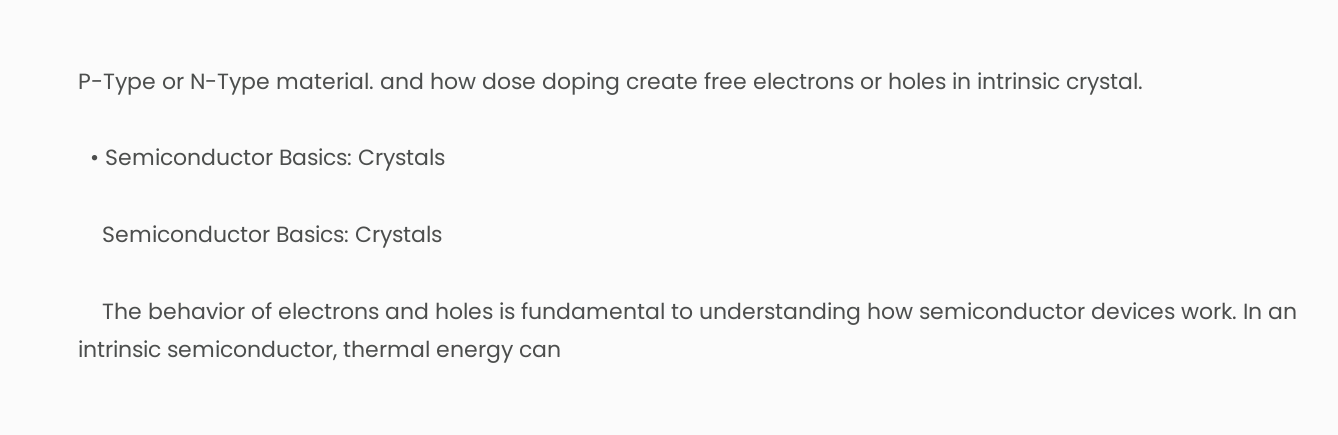P-Type or N-Type material. and how dose doping create free electrons or holes in intrinsic crystal.

  • Semiconductor Basics: Crystals

    Semiconductor Basics: Crystals

    The behavior of electrons and holes is fundamental to understanding how semiconductor devices work. In an intrinsic semiconductor, thermal energy can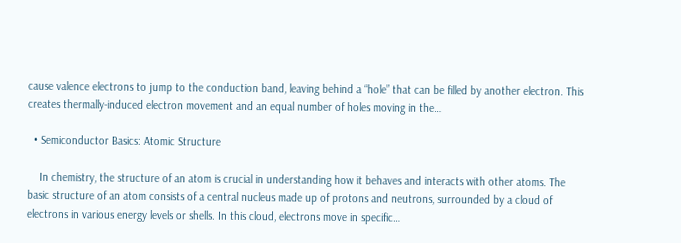cause valence electrons to jump to the conduction band, leaving behind a “hole” that can be filled by another electron. This creates thermally-induced electron movement and an equal number of holes moving in the…

  • Semiconductor Basics: Atomic Structure

    In chemistry, the structure of an atom is crucial in understanding how it behaves and interacts with other atoms. The basic structure of an atom consists of a central nucleus made up of protons and neutrons, surrounded by a cloud of electrons in various energy levels or shells. In this cloud, electrons move in specific…